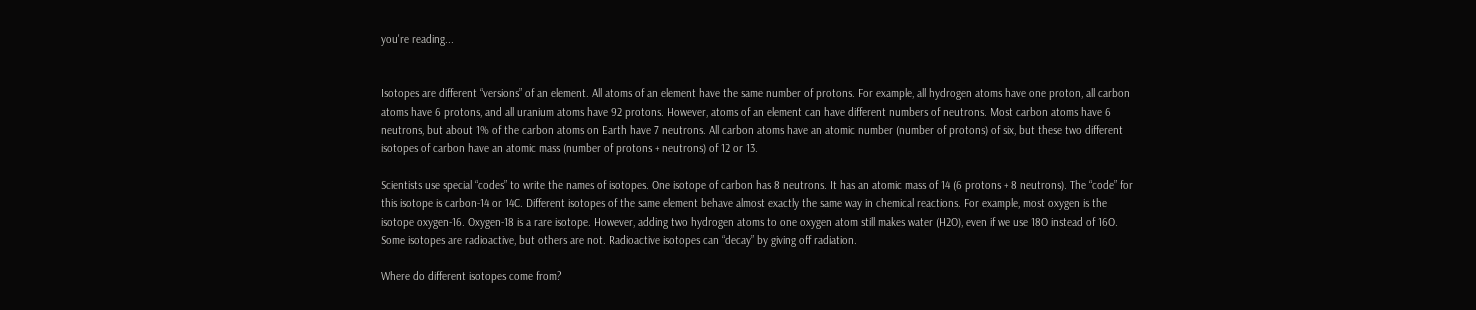you're reading...


Isotopes are different “versions” of an element. All atoms of an element have the same number of protons. For example, all hydrogen atoms have one proton, all carbon atoms have 6 protons, and all uranium atoms have 92 protons. However, atoms of an element can have different numbers of neutrons. Most carbon atoms have 6 neutrons, but about 1% of the carbon atoms on Earth have 7 neutrons. All carbon atoms have an atomic number (number of protons) of six, but these two different isotopes of carbon have an atomic mass (number of protons + neutrons) of 12 or 13.

Scientists use special “codes” to write the names of isotopes. One isotope of carbon has 8 neutrons. It has an atomic mass of 14 (6 protons + 8 neutrons). The “code” for this isotope is carbon-14 or 14C. Different isotopes of the same element behave almost exactly the same way in chemical reactions. For example, most oxygen is the isotope oxygen-16. Oxygen-18 is a rare isotope. However, adding two hydrogen atoms to one oxygen atom still makes water (H2O), even if we use 18O instead of 16O. Some isotopes are radioactive, but others are not. Radioactive isotopes can “decay” by giving off radiation.

Where do different isotopes come from?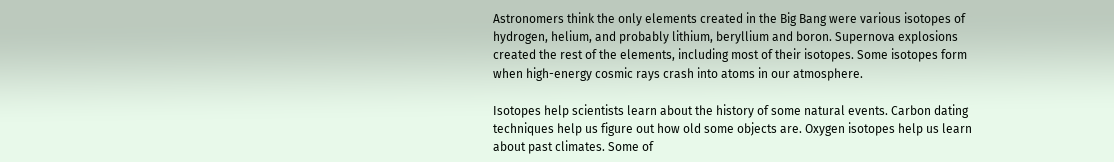Astronomers think the only elements created in the Big Bang were various isotopes of hydrogen, helium, and probably lithium, beryllium and boron. Supernova explosions created the rest of the elements, including most of their isotopes. Some isotopes form when high-energy cosmic rays crash into atoms in our atmosphere.

Isotopes help scientists learn about the history of some natural events. Carbon dating techniques help us figure out how old some objects are. Oxygen isotopes help us learn about past climates. Some of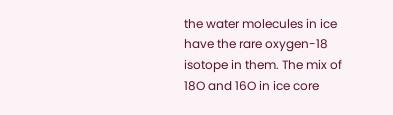the water molecules in ice have the rare oxygen-18 isotope in them. The mix of 18O and 16O in ice core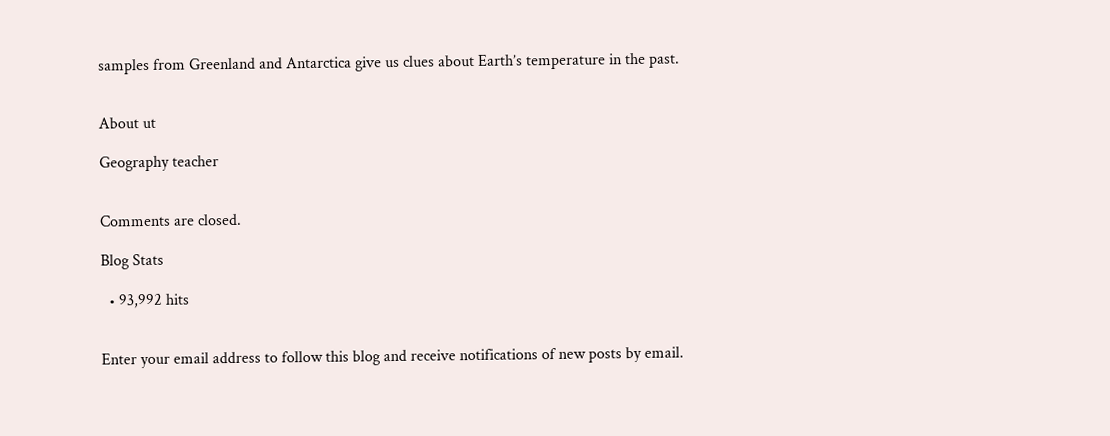samples from Greenland and Antarctica give us clues about Earth’s temperature in the past.


About ut

Geography teacher


Comments are closed.

Blog Stats

  • 93,992 hits


Enter your email address to follow this blog and receive notifications of new posts by email.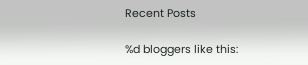Recent Posts

%d bloggers like this: